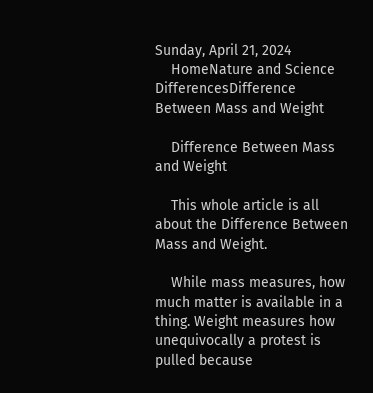Sunday, April 21, 2024
    HomeNature and Science DifferencesDifference Between Mass and Weight

    Difference Between Mass and Weight

    This whole article is all about the Difference Between Mass and Weight.

    While mass measures, how much matter is available in a thing. Weight measures how unequivocally a protest is pulled because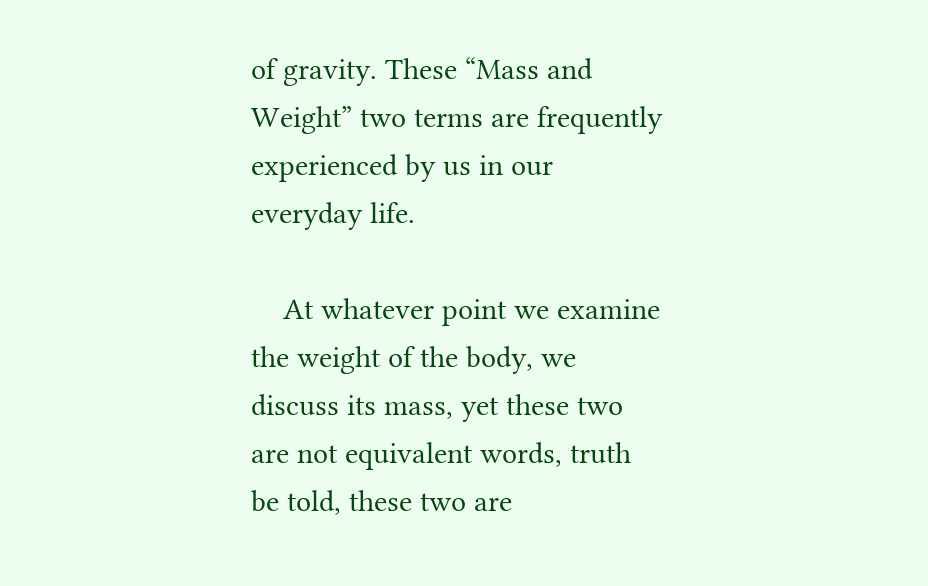of gravity. These “Mass and Weight” two terms are frequently experienced by us in our everyday life.

    At whatever point we examine the weight of the body, we discuss its mass, yet these two are not equivalent words, truth be told, these two are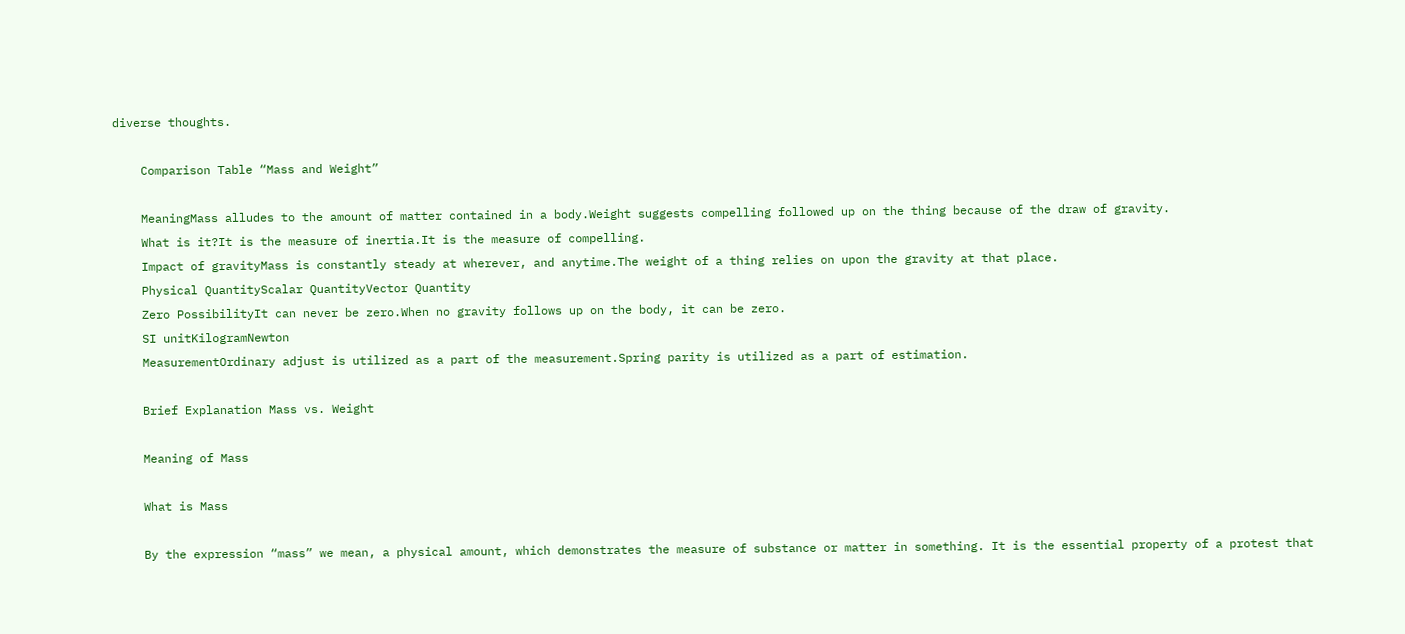diverse thoughts.

    Comparison Table “Mass and Weight”

    MeaningMass alludes to the amount of matter contained in a body.Weight suggests compelling followed up on the thing because of the draw of gravity.
    What is it?It is the measure of inertia.It is the measure of compelling.
    Impact of gravityMass is constantly steady at wherever, and anytime.The weight of a thing relies on upon the gravity at that place.
    Physical QuantityScalar QuantityVector Quantity
    Zero PossibilityIt can never be zero.When no gravity follows up on the body, it can be zero.
    SI unitKilogramNewton
    MeasurementOrdinary adjust is utilized as a part of the measurement.Spring parity is utilized as a part of estimation.

    Brief Explanation Mass vs. Weight

    Meaning of Mass

    What is Mass

    By the expression “mass” we mean, a physical amount, which demonstrates the measure of substance or matter in something. It is the essential property of a protest that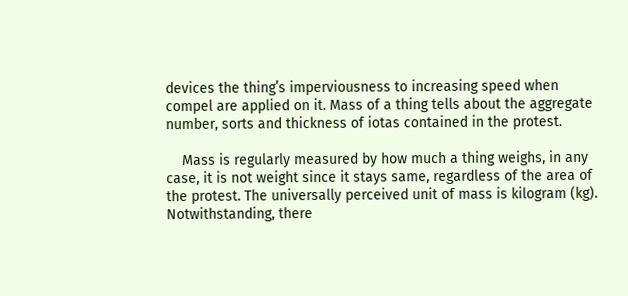devices the thing’s imperviousness to increasing speed when compel are applied on it. Mass of a thing tells about the aggregate number, sorts and thickness of iotas contained in the protest.

    Mass is regularly measured by how much a thing weighs, in any case, it is not weight since it stays same, regardless of the area of the protest. The universally perceived unit of mass is kilogram (kg). Notwithstanding, there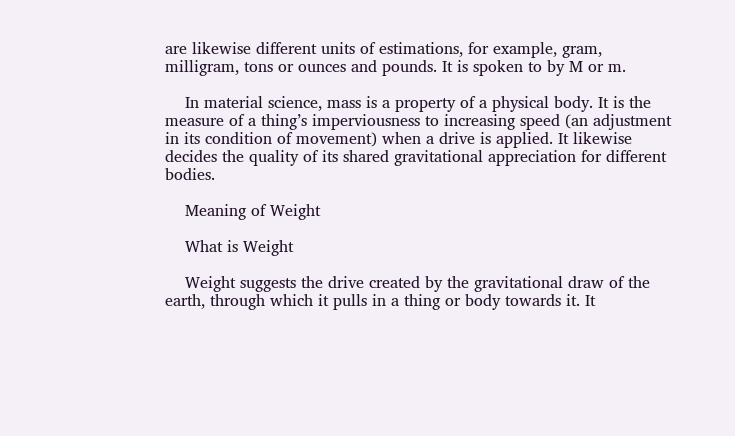are likewise different units of estimations, for example, gram, milligram, tons or ounces and pounds. It is spoken to by M or m.

    In material science, mass is a property of a physical body. It is the measure of a thing’s imperviousness to increasing speed (an adjustment in its condition of movement) when a drive is applied. It likewise decides the quality of its shared gravitational appreciation for different bodies.

    Meaning of Weight

    What is Weight

    Weight suggests the drive created by the gravitational draw of the earth, through which it pulls in a thing or body towards it. It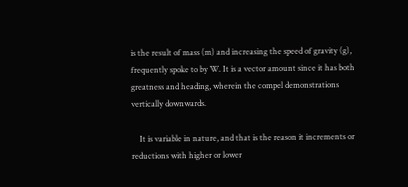is the result of mass (m) and increasing the speed of gravity (g), frequently spoke to by W. It is a vector amount since it has both greatness and heading, wherein the compel demonstrations vertically downwards.

    It is variable in nature, and that is the reason it increments or reductions with higher or lower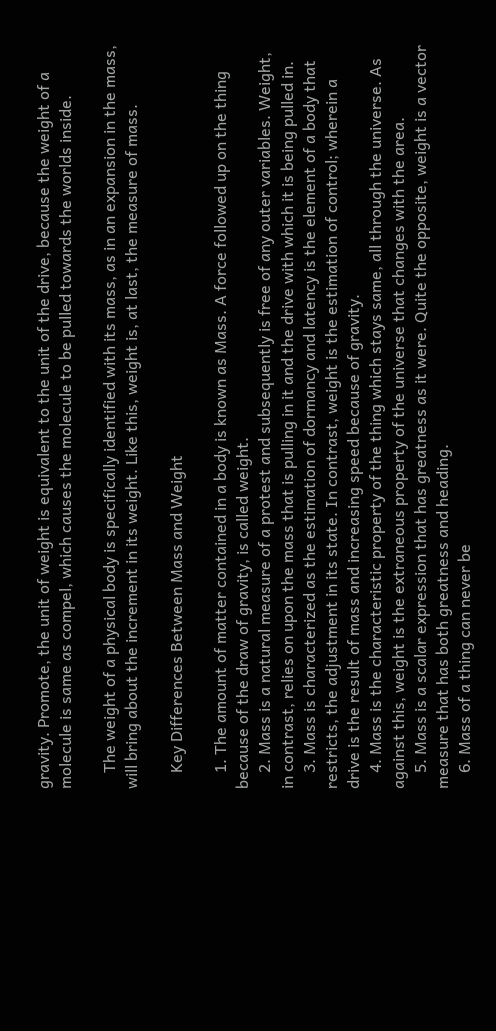gravity. Promote, the unit of weight is equivalent to the unit of the drive, because the weight of a molecule is same as compel, which causes the molecule to be pulled towards the worlds inside.

    The weight of a physical body is specifically identified with its mass, as in an expansion in the mass, will bring about the increment in its weight. Like this, weight is, at last, the measure of mass.

    Key Differences Between Mass and Weight

    1. The amount of matter contained in a body is known as Mass. A force followed up on the thing because of the draw of gravity, is called weight.
    2. Mass is a natural measure of a protest and subsequently is free of any outer variables. Weight, in contrast, relies on upon the mass that is pulling in it and the drive with which it is being pulled in.
    3. Mass is characterized as the estimation of dormancy and latency is the element of a body that restricts, the adjustment in its state. In contrast, weight is the estimation of control; wherein a drive is the result of mass and increasing speed because of gravity.
    4. Mass is the characteristic property of the thing which stays same, all through the universe. As against this, weight is the extraneous property of the universe that changes with the area.
    5. Mass is a scalar expression that has greatness as it were. Quite the opposite, weight is a vector measure that has both greatness and heading.
    6. Mass of a thing can never be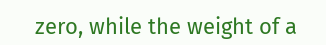zero, while the weight of a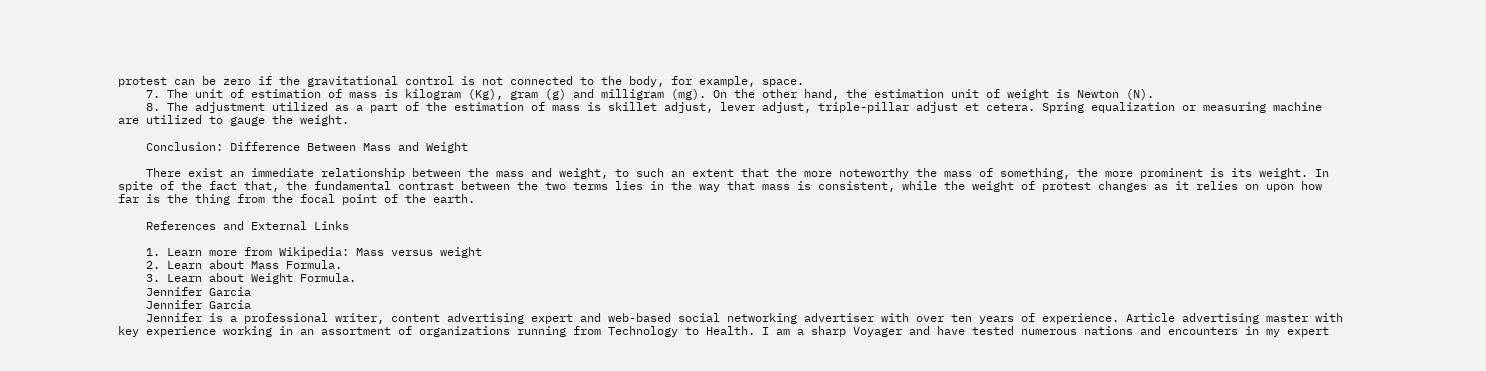protest can be zero if the gravitational control is not connected to the body, for example, space.
    7. The unit of estimation of mass is kilogram (Kg), gram (g) and milligram (mg). On the other hand, the estimation unit of weight is Newton (N).
    8. The adjustment utilized as a part of the estimation of mass is skillet adjust, lever adjust, triple-pillar adjust et cetera. Spring equalization or measuring machine are utilized to gauge the weight.

    Conclusion: Difference Between Mass and Weight

    There exist an immediate relationship between the mass and weight, to such an extent that the more noteworthy the mass of something, the more prominent is its weight. In spite of the fact that, the fundamental contrast between the two terms lies in the way that mass is consistent, while the weight of protest changes as it relies on upon how far is the thing from the focal point of the earth.

    References and External Links

    1. Learn more from Wikipedia: Mass versus weight
    2. Learn about Mass Formula.
    3. Learn about Weight Formula.
    Jennifer Garcia
    Jennifer Garcia
    Jennifer is a professional writer, content advertising expert and web-based social networking advertiser with over ten years of experience. Article advertising master with key experience working in an assortment of organizations running from Technology to Health. I am a sharp Voyager and have tested numerous nations and encounters in my expert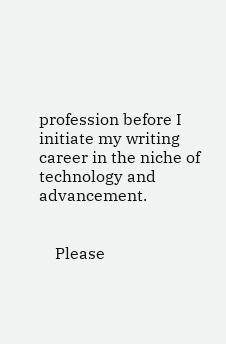profession before I initiate my writing career in the niche of technology and advancement.


    Please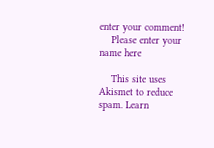enter your comment!
    Please enter your name here

    This site uses Akismet to reduce spam. Learn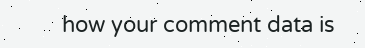how your comment data is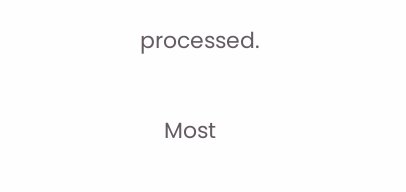processed.

    Most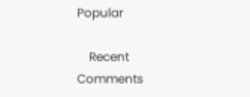Popular

    Recent Comments